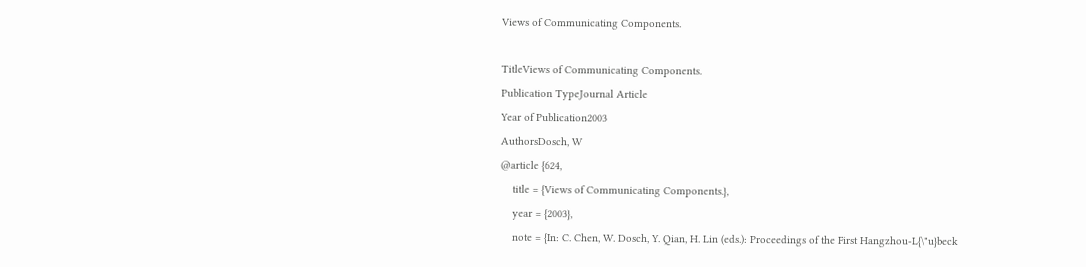Views of Communicating Components.

TitleViews of Communicating Components.
Publication TypeJournal Article
Year of Publication2003
AuthorsDosch, W
@article {624,
    title = {Views of Communicating Components.},
    year = {2003},
    note = {In: C. Chen, W. Dosch, Y. Qian, H. Lin (eds.): Proceedings of the First Hangzhou-L{\"u}beck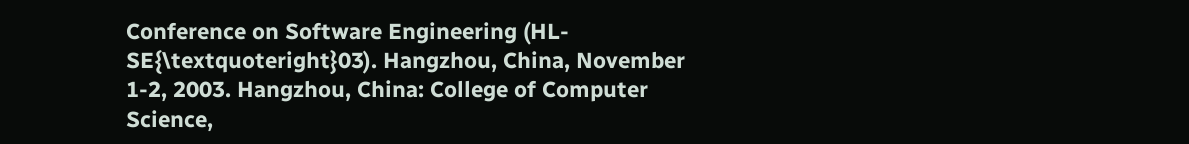Conference on Software Engineering (HL-SE{\textquoteright}03). Hangzhou, China, November 1-2, 2003. Hangzhou, China: College of Computer Science,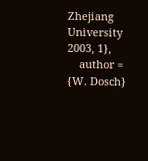Zhejiang University 2003, 1},
    author = {W. Dosch}